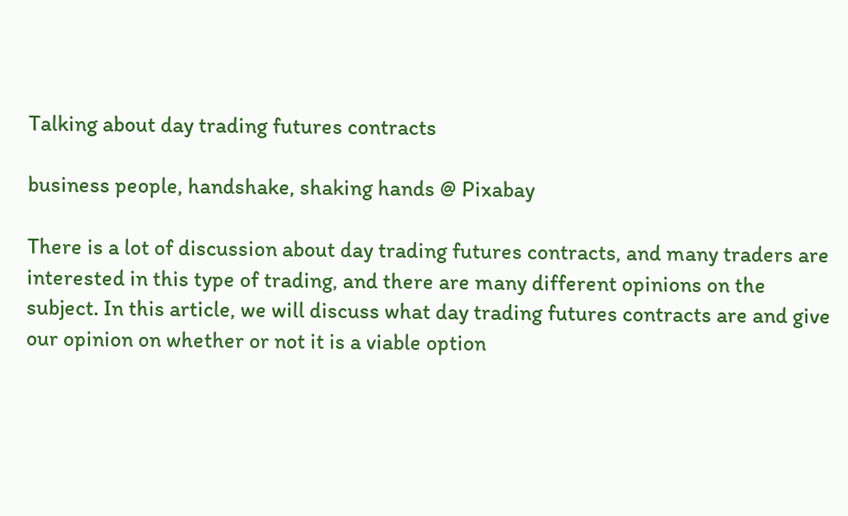Talking about day trading futures contracts

business people, handshake, shaking hands @ Pixabay

There is a lot of discussion about day trading futures contracts, and many traders are interested in this type of trading, and there are many different opinions on the subject. In this article, we will discuss what day trading futures contracts are and give our opinion on whether or not it is a viable option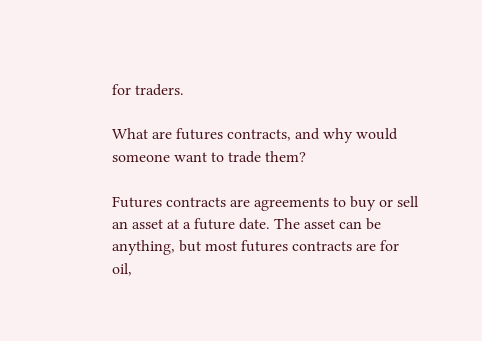for traders.

What are futures contracts, and why would someone want to trade them?

Futures contracts are agreements to buy or sell an asset at a future date. The asset can be anything, but most futures contracts are for oil,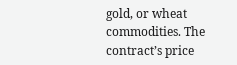gold, or wheat commodities. The contract’s price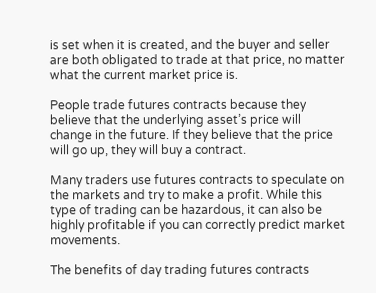is set when it is created, and the buyer and seller are both obligated to trade at that price, no matter what the current market price is.

People trade futures contracts because they believe that the underlying asset’s price will change in the future. If they believe that the price will go up, they will buy a contract.

Many traders use futures contracts to speculate on the markets and try to make a profit. While this type of trading can be hazardous, it can also be highly profitable if you can correctly predict market movements.

The benefits of day trading futures contracts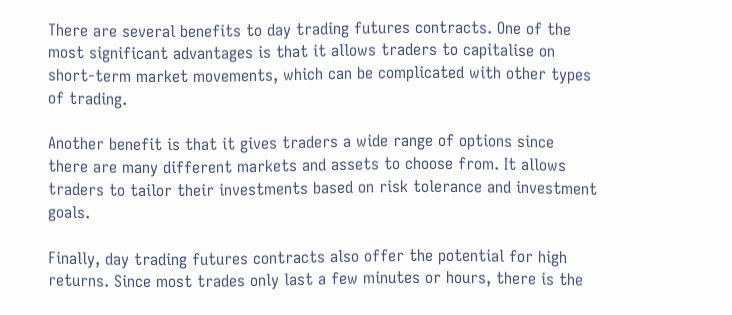There are several benefits to day trading futures contracts. One of the most significant advantages is that it allows traders to capitalise on short-term market movements, which can be complicated with other types of trading.

Another benefit is that it gives traders a wide range of options since there are many different markets and assets to choose from. It allows traders to tailor their investments based on risk tolerance and investment goals.

Finally, day trading futures contracts also offer the potential for high returns. Since most trades only last a few minutes or hours, there is the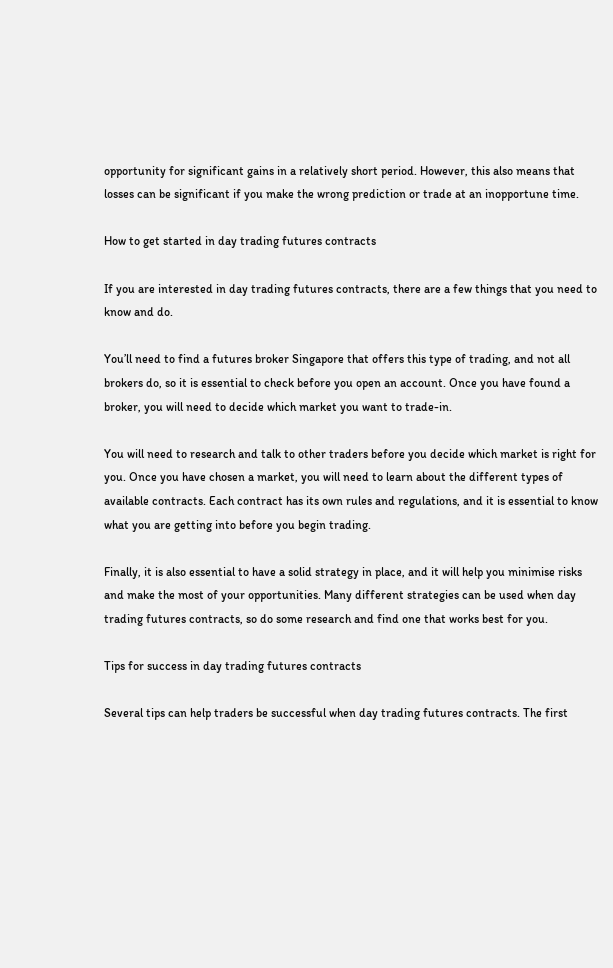opportunity for significant gains in a relatively short period. However, this also means that losses can be significant if you make the wrong prediction or trade at an inopportune time.

How to get started in day trading futures contracts

If you are interested in day trading futures contracts, there are a few things that you need to know and do.

You’ll need to find a futures broker Singapore that offers this type of trading, and not all brokers do, so it is essential to check before you open an account. Once you have found a broker, you will need to decide which market you want to trade-in.

You will need to research and talk to other traders before you decide which market is right for you. Once you have chosen a market, you will need to learn about the different types of available contracts. Each contract has its own rules and regulations, and it is essential to know what you are getting into before you begin trading.

Finally, it is also essential to have a solid strategy in place, and it will help you minimise risks and make the most of your opportunities. Many different strategies can be used when day trading futures contracts, so do some research and find one that works best for you.

Tips for success in day trading futures contracts

Several tips can help traders be successful when day trading futures contracts. The first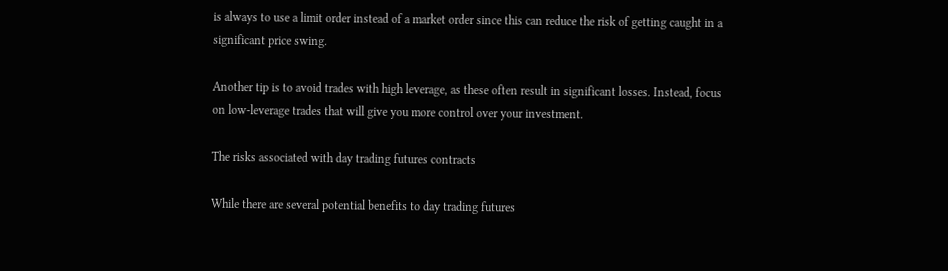is always to use a limit order instead of a market order since this can reduce the risk of getting caught in a significant price swing.

Another tip is to avoid trades with high leverage, as these often result in significant losses. Instead, focus on low-leverage trades that will give you more control over your investment.

The risks associated with day trading futures contracts

While there are several potential benefits to day trading futures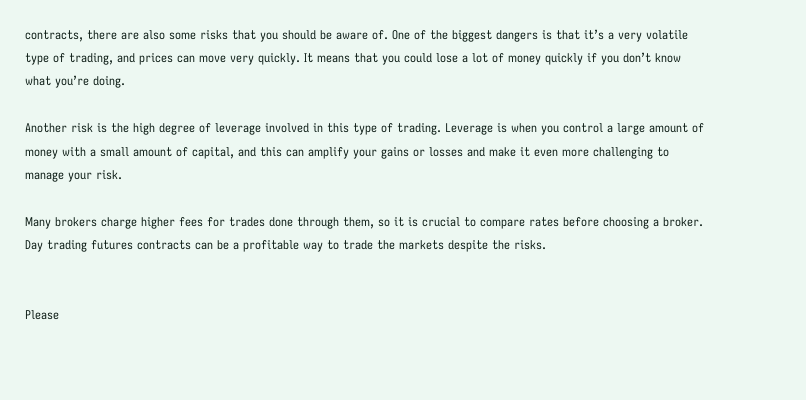contracts, there are also some risks that you should be aware of. One of the biggest dangers is that it’s a very volatile type of trading, and prices can move very quickly. It means that you could lose a lot of money quickly if you don’t know what you’re doing.

Another risk is the high degree of leverage involved in this type of trading. Leverage is when you control a large amount of money with a small amount of capital, and this can amplify your gains or losses and make it even more challenging to manage your risk.

Many brokers charge higher fees for trades done through them, so it is crucial to compare rates before choosing a broker. Day trading futures contracts can be a profitable way to trade the markets despite the risks.


Please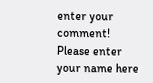enter your comment!
Please enter your name here